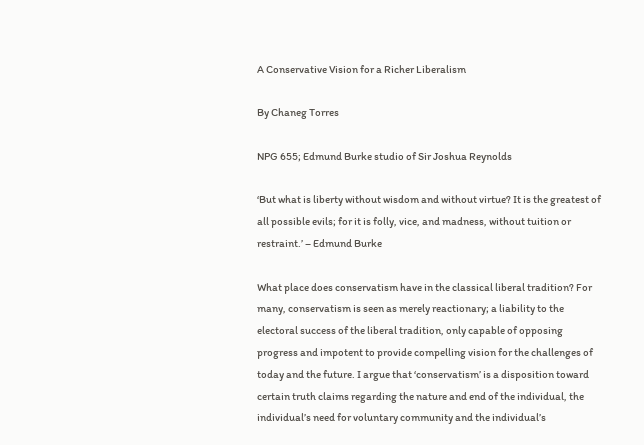A Conservative Vision for a Richer Liberalism

By Chaneg Torres

NPG 655; Edmund Burke studio of Sir Joshua Reynolds

‘But what is liberty without wisdom and without virtue? It is the greatest of all possible evils; for it is folly, vice, and madness, without tuition or restraint.’ – Edmund Burke

What place does conservatism have in the classical liberal tradition? For many, conservatism is seen as merely reactionary; a liability to the electoral success of the liberal tradition, only capable of opposing progress and impotent to provide compelling vision for the challenges of today and the future. I argue that ‘conservatism’ is a disposition toward certain truth claims regarding the nature and end of the individual, the individual’s need for voluntary community and the individual’s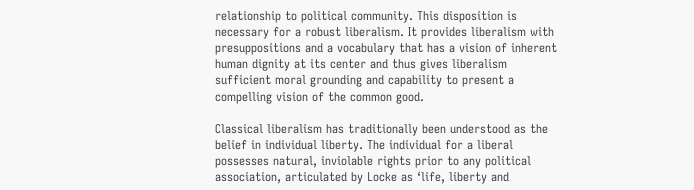relationship to political community. This disposition is necessary for a robust liberalism. It provides liberalism with presuppositions and a vocabulary that has a vision of inherent human dignity at its center and thus gives liberalism sufficient moral grounding and capability to present a compelling vision of the common good.

Classical liberalism has traditionally been understood as the belief in individual liberty. The individual for a liberal possesses natural, inviolable rights prior to any political association, articulated by Locke as ‘life, liberty and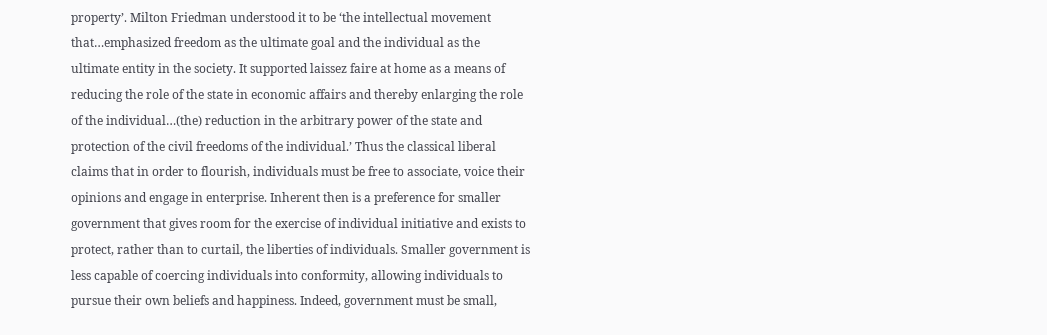property’. Milton Friedman understood it to be ‘the intellectual movement that…emphasized freedom as the ultimate goal and the individual as the ultimate entity in the society. It supported laissez faire at home as a means of reducing the role of the state in economic affairs and thereby enlarging the role of the individual…(the) reduction in the arbitrary power of the state and protection of the civil freedoms of the individual.’ Thus the classical liberal claims that in order to flourish, individuals must be free to associate, voice their opinions and engage in enterprise. Inherent then is a preference for smaller government that gives room for the exercise of individual initiative and exists to protect, rather than to curtail, the liberties of individuals. Smaller government is less capable of coercing individuals into conformity, allowing individuals to pursue their own beliefs and happiness. Indeed, government must be small,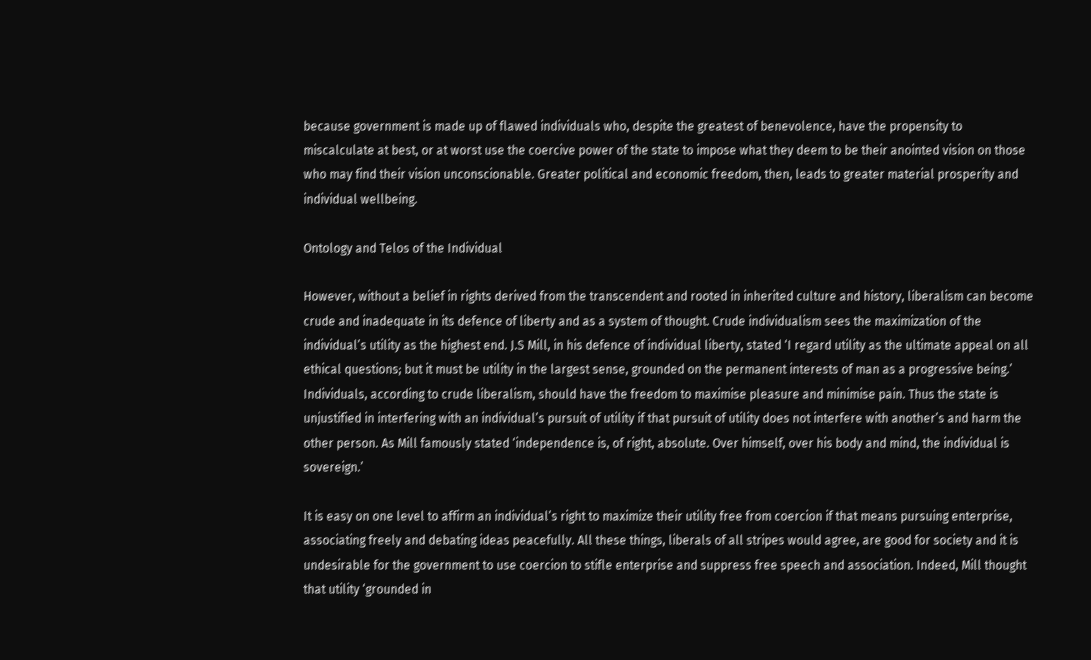because government is made up of flawed individuals who, despite the greatest of benevolence, have the propensity to miscalculate at best, or at worst use the coercive power of the state to impose what they deem to be their anointed vision on those who may find their vision unconscionable. Greater political and economic freedom, then, leads to greater material prosperity and individual wellbeing.

Ontology and Telos of the Individual

However, without a belief in rights derived from the transcendent and rooted in inherited culture and history, liberalism can become crude and inadequate in its defence of liberty and as a system of thought. Crude individualism sees the maximization of the individual’s utility as the highest end. J.S Mill, in his defence of individual liberty, stated ‘I regard utility as the ultimate appeal on all ethical questions; but it must be utility in the largest sense, grounded on the permanent interests of man as a progressive being.’ Individuals, according to crude liberalism, should have the freedom to maximise pleasure and minimise pain. Thus the state is unjustified in interfering with an individual’s pursuit of utility if that pursuit of utility does not interfere with another’s and harm the other person. As Mill famously stated ‘independence is, of right, absolute. Over himself, over his body and mind, the individual is sovereign.’

It is easy on one level to affirm an individual’s right to maximize their utility free from coercion if that means pursuing enterprise, associating freely and debating ideas peacefully. All these things, liberals of all stripes would agree, are good for society and it is undesirable for the government to use coercion to stifle enterprise and suppress free speech and association. Indeed, Mill thought that utility ‘grounded in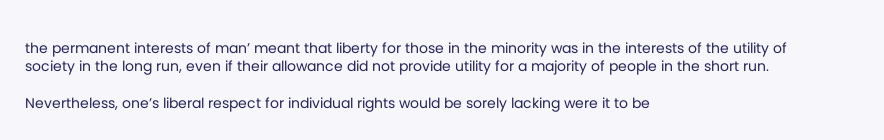the permanent interests of man’ meant that liberty for those in the minority was in the interests of the utility of society in the long run, even if their allowance did not provide utility for a majority of people in the short run.

Nevertheless, one’s liberal respect for individual rights would be sorely lacking were it to be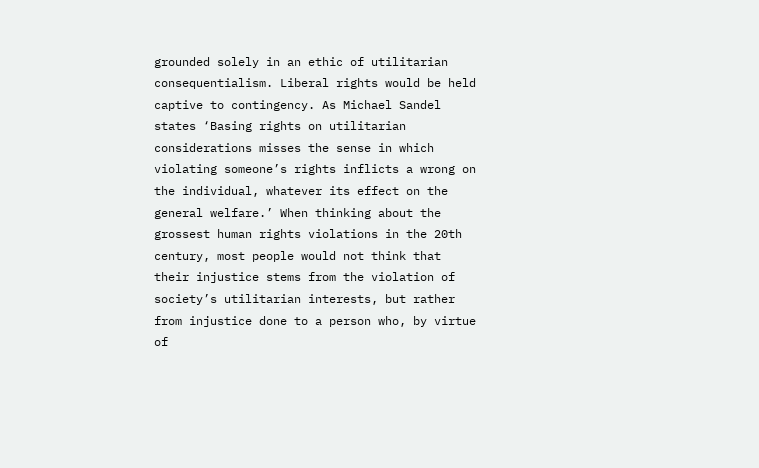grounded solely in an ethic of utilitarian consequentialism. Liberal rights would be held captive to contingency. As Michael Sandel states ‘Basing rights on utilitarian considerations misses the sense in which violating someone’s rights inflicts a wrong on the individual, whatever its effect on the general welfare.’ When thinking about the grossest human rights violations in the 20th century, most people would not think that their injustice stems from the violation of society’s utilitarian interests, but rather from injustice done to a person who, by virtue of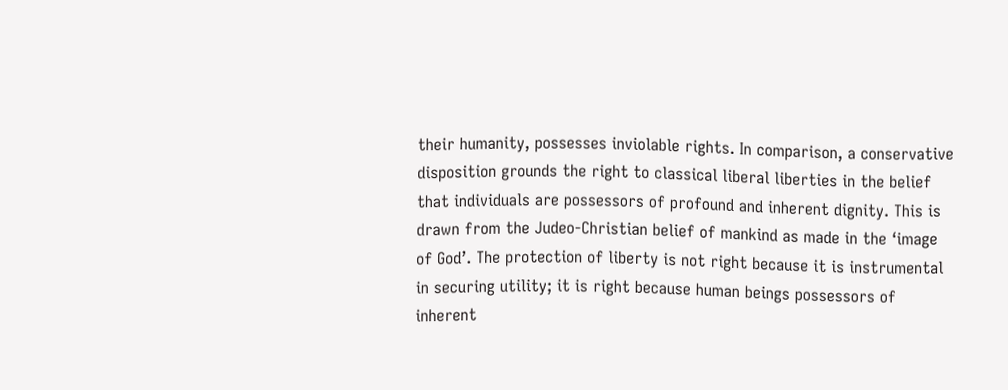their humanity, possesses inviolable rights. In comparison, a conservative disposition grounds the right to classical liberal liberties in the belief that individuals are possessors of profound and inherent dignity. This is drawn from the Judeo-Christian belief of mankind as made in the ‘image of God’. The protection of liberty is not right because it is instrumental in securing utility; it is right because human beings possessors of inherent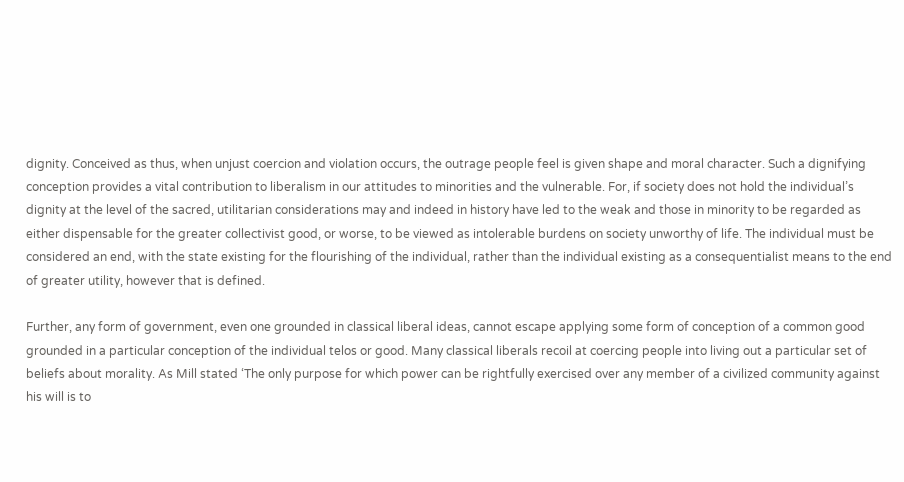dignity. Conceived as thus, when unjust coercion and violation occurs, the outrage people feel is given shape and moral character. Such a dignifying conception provides a vital contribution to liberalism in our attitudes to minorities and the vulnerable. For, if society does not hold the individual’s dignity at the level of the sacred, utilitarian considerations may and indeed in history have led to the weak and those in minority to be regarded as either dispensable for the greater collectivist good, or worse, to be viewed as intolerable burdens on society unworthy of life. The individual must be considered an end, with the state existing for the flourishing of the individual, rather than the individual existing as a consequentialist means to the end of greater utility, however that is defined.

Further, any form of government, even one grounded in classical liberal ideas, cannot escape applying some form of conception of a common good grounded in a particular conception of the individual telos or good. Many classical liberals recoil at coercing people into living out a particular set of beliefs about morality. As Mill stated ‘The only purpose for which power can be rightfully exercised over any member of a civilized community against his will is to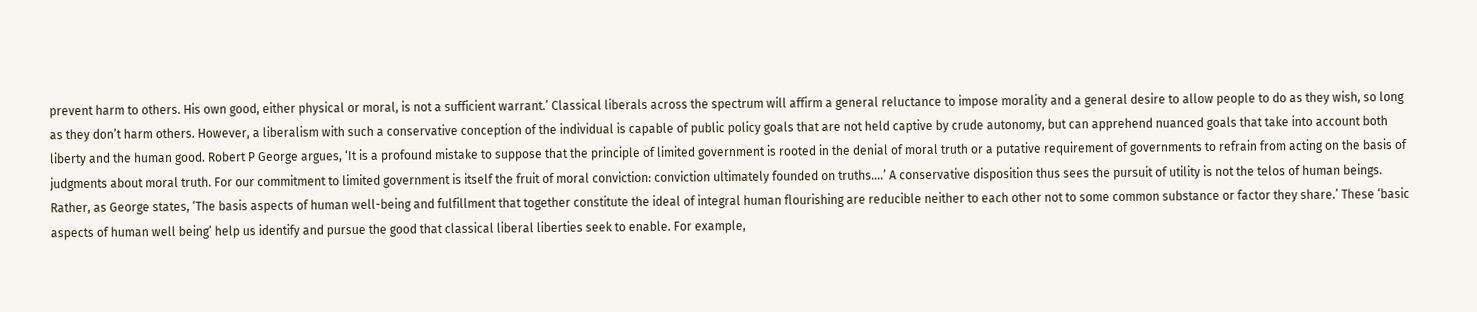prevent harm to others. His own good, either physical or moral, is not a sufficient warrant.’ Classical liberals across the spectrum will affirm a general reluctance to impose morality and a general desire to allow people to do as they wish, so long as they don’t harm others. However, a liberalism with such a conservative conception of the individual is capable of public policy goals that are not held captive by crude autonomy, but can apprehend nuanced goals that take into account both liberty and the human good. Robert P George argues, ‘It is a profound mistake to suppose that the principle of limited government is rooted in the denial of moral truth or a putative requirement of governments to refrain from acting on the basis of judgments about moral truth. For our commitment to limited government is itself the fruit of moral conviction: conviction ultimately founded on truths….’ A conservative disposition thus sees the pursuit of utility is not the telos of human beings. Rather, as George states, ‘The basis aspects of human well-being and fulfillment that together constitute the ideal of integral human flourishing are reducible neither to each other not to some common substance or factor they share.’ These ‘basic aspects of human well being’ help us identify and pursue the good that classical liberal liberties seek to enable. For example,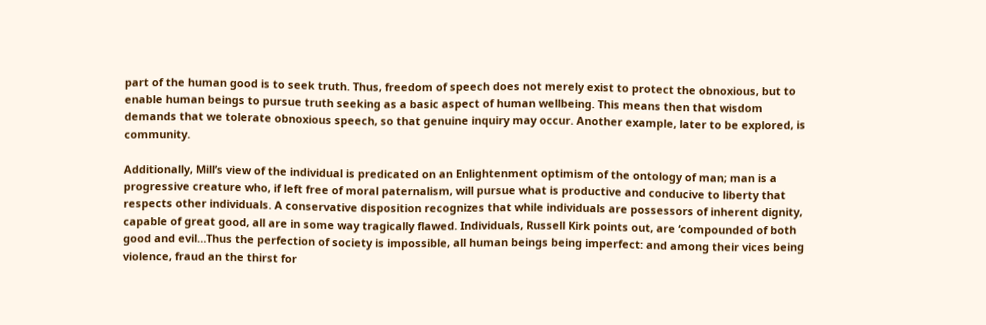part of the human good is to seek truth. Thus, freedom of speech does not merely exist to protect the obnoxious, but to enable human beings to pursue truth seeking as a basic aspect of human wellbeing. This means then that wisdom demands that we tolerate obnoxious speech, so that genuine inquiry may occur. Another example, later to be explored, is community.

Additionally, Mill’s view of the individual is predicated on an Enlightenment optimism of the ontology of man; man is a progressive creature who, if left free of moral paternalism, will pursue what is productive and conducive to liberty that respects other individuals. A conservative disposition recognizes that while individuals are possessors of inherent dignity, capable of great good, all are in some way tragically flawed. Individuals, Russell Kirk points out, are ‘compounded of both good and evil…Thus the perfection of society is impossible, all human beings being imperfect: and among their vices being violence, fraud an the thirst for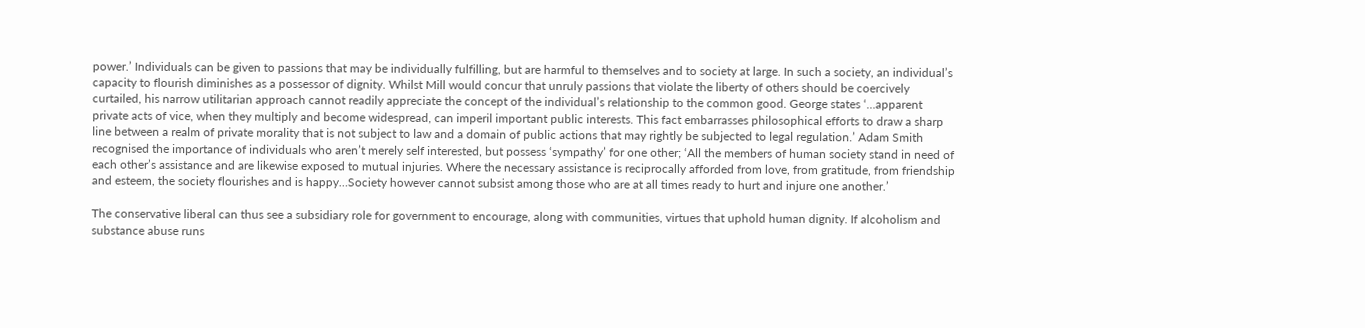power.’ Individuals can be given to passions that may be individually fulfilling, but are harmful to themselves and to society at large. In such a society, an individual’s capacity to flourish diminishes as a possessor of dignity. Whilst Mill would concur that unruly passions that violate the liberty of others should be coercively curtailed, his narrow utilitarian approach cannot readily appreciate the concept of the individual’s relationship to the common good. George states ‘…apparent private acts of vice, when they multiply and become widespread, can imperil important public interests. This fact embarrasses philosophical efforts to draw a sharp line between a realm of private morality that is not subject to law and a domain of public actions that may rightly be subjected to legal regulation.’ Adam Smith recognised the importance of individuals who aren’t merely self interested, but possess ‘sympathy’ for one other; ‘All the members of human society stand in need of each other’s assistance and are likewise exposed to mutual injuries. Where the necessary assistance is reciprocally afforded from love, from gratitude, from friendship and esteem, the society flourishes and is happy…Society however cannot subsist among those who are at all times ready to hurt and injure one another.’

The conservative liberal can thus see a subsidiary role for government to encourage, along with communities, virtues that uphold human dignity. If alcoholism and substance abuse runs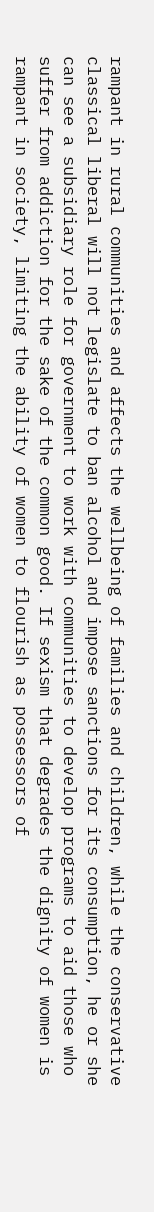rampant in rural communities and affects the wellbeing of families and children, while the conservative classical liberal will not legislate to ban alcohol and impose sanctions for its consumption, he or she can see a subsidiary role for government to work with communities to develop programs to aid those who suffer from addiction for the sake of the common good. If sexism that degrades the dignity of women is rampant in society, limiting the ability of women to flourish as possessors of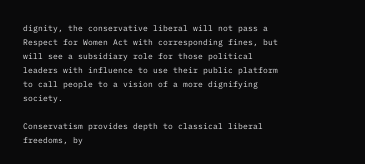dignity, the conservative liberal will not pass a Respect for Women Act with corresponding fines, but will see a subsidiary role for those political leaders with influence to use their public platform to call people to a vision of a more dignifying society.

Conservatism provides depth to classical liberal freedoms, by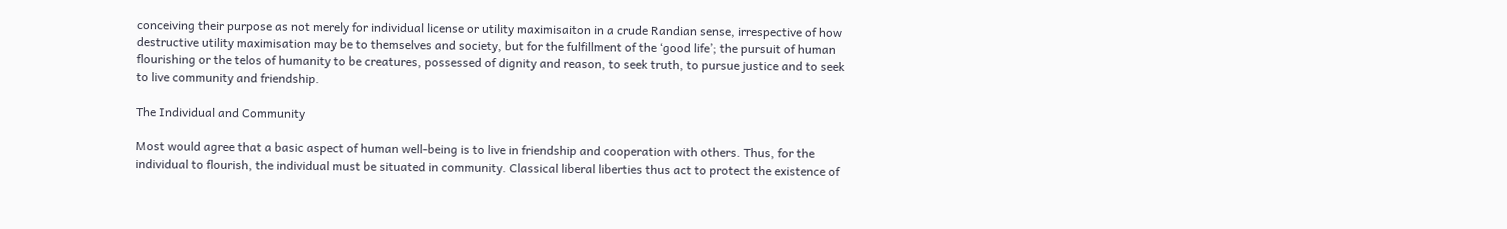conceiving their purpose as not merely for individual license or utility maximisaiton in a crude Randian sense, irrespective of how destructive utility maximisation may be to themselves and society, but for the fulfillment of the ‘good life’; the pursuit of human flourishing or the telos of humanity to be creatures, possessed of dignity and reason, to seek truth, to pursue justice and to seek to live community and friendship.

The Individual and Community

Most would agree that a basic aspect of human well-being is to live in friendship and cooperation with others. Thus, for the individual to flourish, the individual must be situated in community. Classical liberal liberties thus act to protect the existence of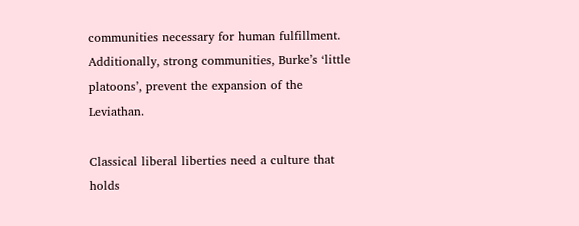communities necessary for human fulfillment. Additionally, strong communities, Burke’s ‘little platoons’, prevent the expansion of the Leviathan.

Classical liberal liberties need a culture that holds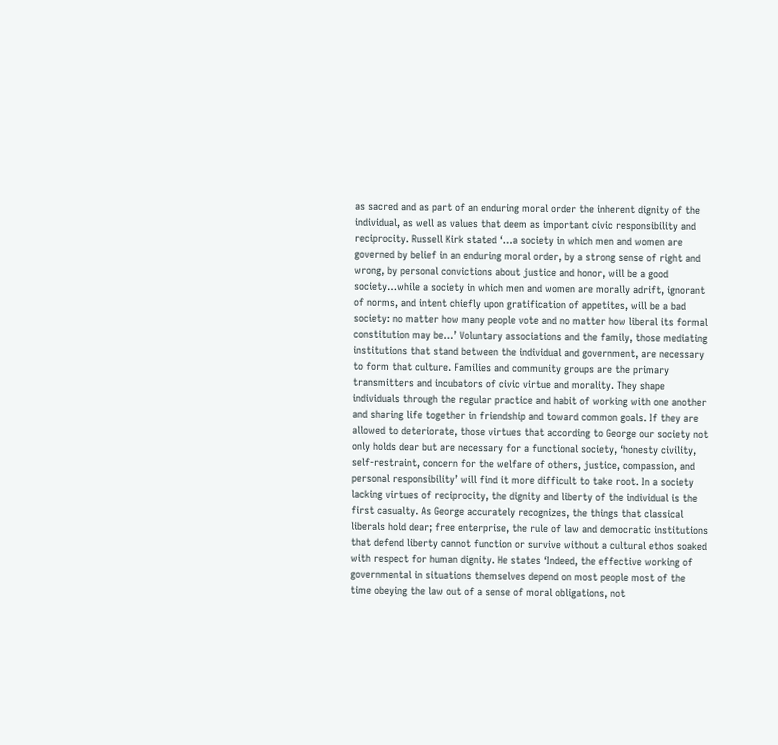as sacred and as part of an enduring moral order the inherent dignity of the individual, as well as values that deem as important civic responsibility and reciprocity. Russell Kirk stated ‘…a society in which men and women are governed by belief in an enduring moral order, by a strong sense of right and wrong, by personal convictions about justice and honor, will be a good society…while a society in which men and women are morally adrift, ignorant of norms, and intent chiefly upon gratification of appetites, will be a bad society: no matter how many people vote and no matter how liberal its formal constitution may be…’ Voluntary associations and the family, those mediating institutions that stand between the individual and government, are necessary to form that culture. Families and community groups are the primary transmitters and incubators of civic virtue and morality. They shape individuals through the regular practice and habit of working with one another and sharing life together in friendship and toward common goals. If they are allowed to deteriorate, those virtues that according to George our society not only holds dear but are necessary for a functional society, ‘honesty civility, self-restraint, concern for the welfare of others, justice, compassion, and personal responsibility’ will find it more difficult to take root. In a society lacking virtues of reciprocity, the dignity and liberty of the individual is the first casualty. As George accurately recognizes, the things that classical liberals hold dear; free enterprise, the rule of law and democratic institutions that defend liberty cannot function or survive without a cultural ethos soaked with respect for human dignity. He states ‘Indeed, the effective working of governmental in situations themselves depend on most people most of the time obeying the law out of a sense of moral obligations, not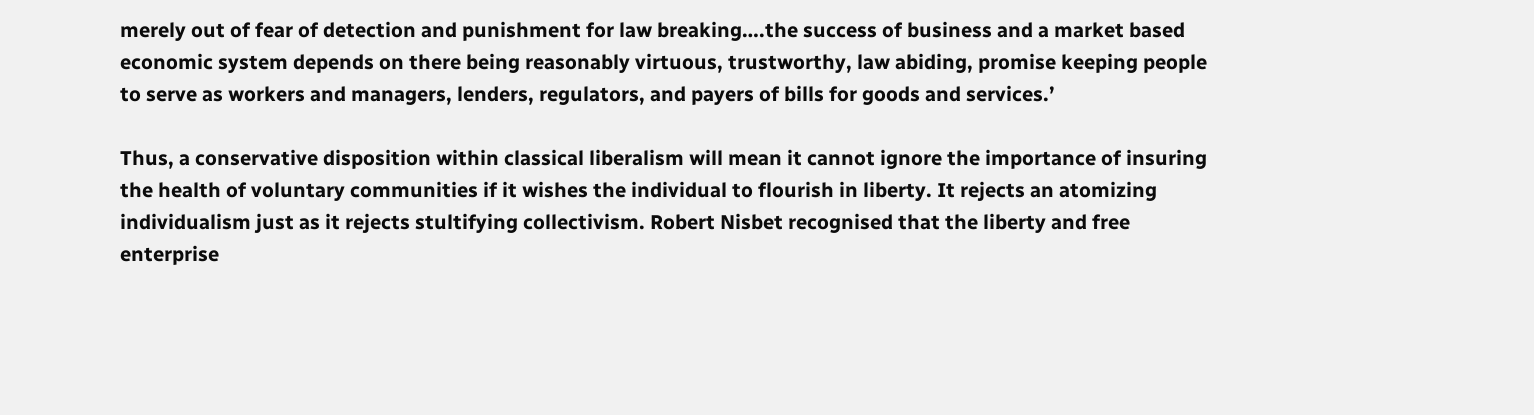merely out of fear of detection and punishment for law breaking….the success of business and a market based economic system depends on there being reasonably virtuous, trustworthy, law abiding, promise keeping people to serve as workers and managers, lenders, regulators, and payers of bills for goods and services.’

Thus, a conservative disposition within classical liberalism will mean it cannot ignore the importance of insuring the health of voluntary communities if it wishes the individual to flourish in liberty. It rejects an atomizing individualism just as it rejects stultifying collectivism. Robert Nisbet recognised that the liberty and free enterprise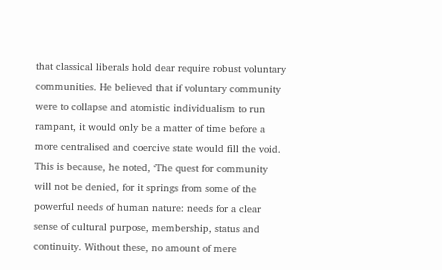that classical liberals hold dear require robust voluntary communities. He believed that if voluntary community were to collapse and atomistic individualism to run rampant, it would only be a matter of time before a more centralised and coercive state would fill the void. This is because, he noted, ‘The quest for community will not be denied, for it springs from some of the powerful needs of human nature: needs for a clear sense of cultural purpose, membership, status and continuity. Without these, no amount of mere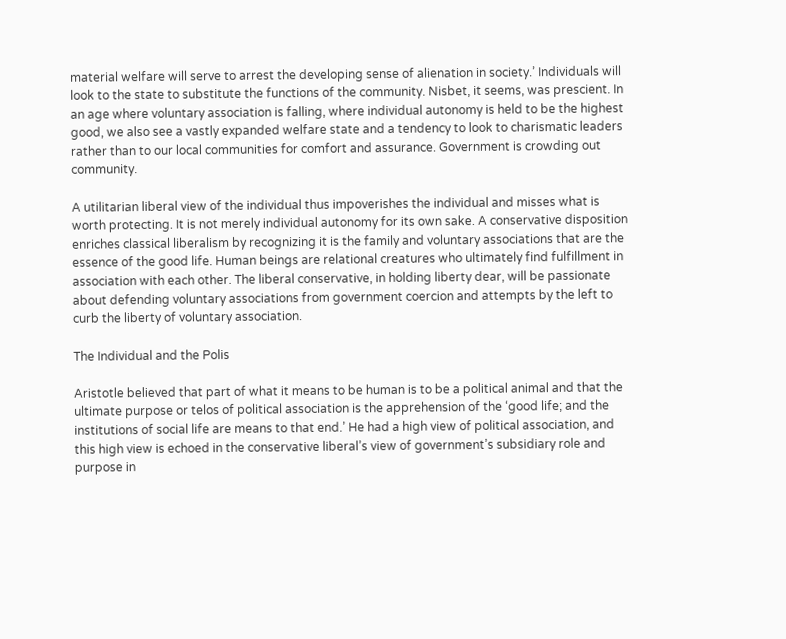material welfare will serve to arrest the developing sense of alienation in society.’ Individuals will look to the state to substitute the functions of the community. Nisbet, it seems, was prescient. In an age where voluntary association is falling, where individual autonomy is held to be the highest good, we also see a vastly expanded welfare state and a tendency to look to charismatic leaders rather than to our local communities for comfort and assurance. Government is crowding out community.

A utilitarian liberal view of the individual thus impoverishes the individual and misses what is worth protecting. It is not merely individual autonomy for its own sake. A conservative disposition enriches classical liberalism by recognizing it is the family and voluntary associations that are the essence of the good life. Human beings are relational creatures who ultimately find fulfillment in association with each other. The liberal conservative, in holding liberty dear, will be passionate about defending voluntary associations from government coercion and attempts by the left to curb the liberty of voluntary association.

The Individual and the Polis

Aristotle believed that part of what it means to be human is to be a political animal and that the ultimate purpose or telos of political association is the apprehension of the ‘good life; and the institutions of social life are means to that end.’ He had a high view of political association, and this high view is echoed in the conservative liberal’s view of government’s subsidiary role and purpose in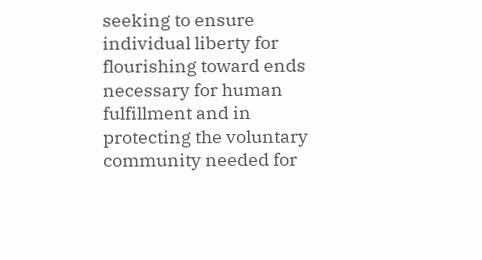seeking to ensure individual liberty for flourishing toward ends necessary for human fulfillment and in protecting the voluntary community needed for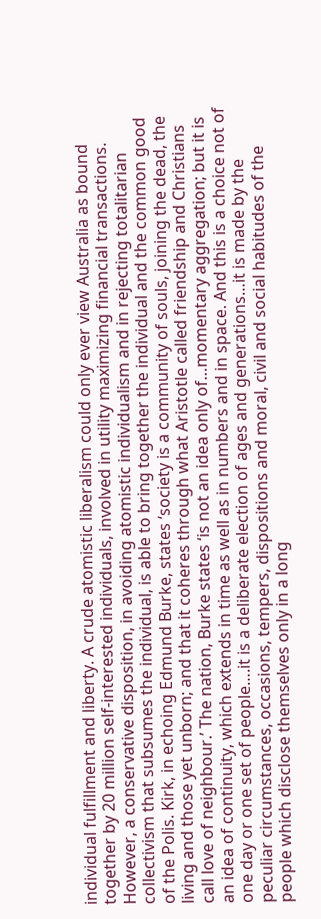individual fulfillment and liberty. A crude atomistic liberalism could only ever view Australia as bound together by 20 million self-interested individuals, involved in utility maximizing financial transactions. However, a conservative disposition, in avoiding atomistic individualism and in rejecting totalitarian collectivism that subsumes the individual, is able to bring together the individual and the common good of the Polis. Kirk, in echoing Edmund Burke, states ‘society is a community of souls, joining the dead, the living and those yet unborn; and that it coheres through what Aristotle called friendship and Christians call love of neighbour.’ The nation, Burke states ‘is not an idea only of…momentary aggregation; but it is an idea of continuity, which extends in time as well as in numbers and in space. And this is a choice not of one day or one set of people….it is a deliberate election of ages and generations…it is made by the peculiar circumstances, occasions, tempers, dispositions and moral, civil and social habitudes of the people which disclose themselves only in a long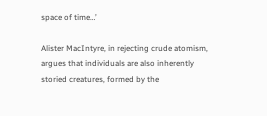space of time…’

Alister MacIntyre, in rejecting crude atomism, argues that individuals are also inherently storied creatures, formed by the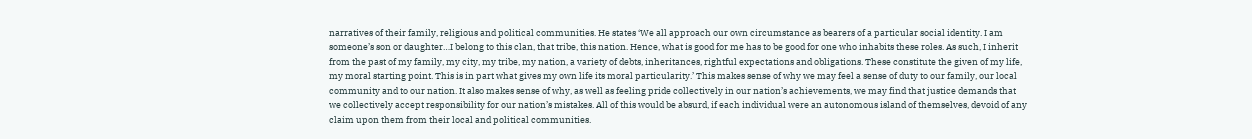narratives of their family, religious and political communities. He states ‘We all approach our own circumstance as bearers of a particular social identity. I am someone’s son or daughter…I belong to this clan, that tribe, this nation. Hence, what is good for me has to be good for one who inhabits these roles. As such, I inherit from the past of my family, my city, my tribe, my nation, a variety of debts, inheritances, rightful expectations and obligations. These constitute the given of my life, my moral starting point. This is in part what gives my own life its moral particularity.’ This makes sense of why we may feel a sense of duty to our family, our local community and to our nation. It also makes sense of why, as well as feeling pride collectively in our nation’s achievements, we may find that justice demands that we collectively accept responsibility for our nation’s mistakes. All of this would be absurd, if each individual were an autonomous island of themselves, devoid of any claim upon them from their local and political communities.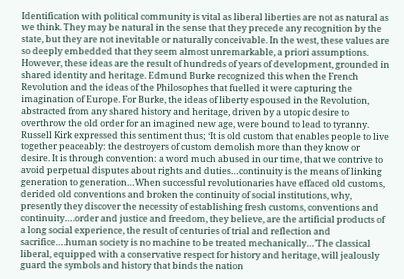Identification with political community is vital as liberal liberties are not as natural as we think. They may be natural in the sense that they precede any recognition by the state, but they are not inevitable or naturally conceivable. In the west, these values are so deeply embedded that they seem almost unremarkable, a priori assumptions. However, these ideas are the result of hundreds of years of development, grounded in shared identity and heritage. Edmund Burke recognized this when the French Revolution and the ideas of the Philosophes that fuelled it were capturing the imagination of Europe. For Burke, the ideas of liberty espoused in the Revolution, abstracted from any shared history and heritage, driven by a utopic desire to overthrow the old order for an imagined new age, were bound to lead to tyranny. Russell Kirk expressed this sentiment thus; ‘It is old custom that enables people to live together peaceably: the destroyers of custom demolish more than they know or desire. It is through convention: a word much abused in our time, that we contrive to avoid perpetual disputes about rights and duties…continuity is the means of linking generation to generation…When successful revolutionaries have effaced old customs, derided old conventions and broken the continuity of social institutions, why, presently they discover the necessity of establishing fresh customs, conventions and continuity….order and justice and freedom, they believe, are the artificial products of a long social experience, the result of centuries of trial and reflection and sacrifice….human society is no machine to be treated mechanically…’The classical liberal, equipped with a conservative respect for history and heritage, will jealously guard the symbols and history that binds the nation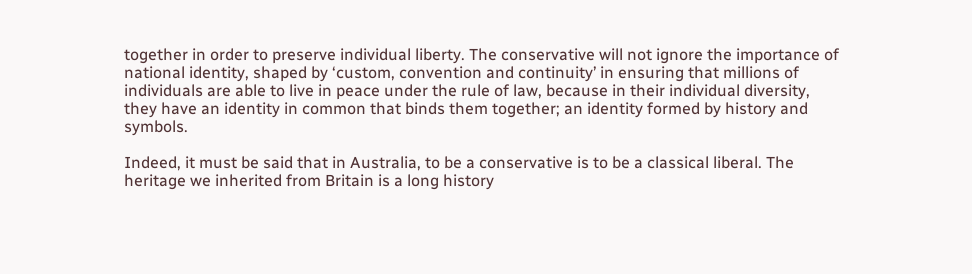together in order to preserve individual liberty. The conservative will not ignore the importance of national identity, shaped by ‘custom, convention and continuity’ in ensuring that millions of individuals are able to live in peace under the rule of law, because in their individual diversity, they have an identity in common that binds them together; an identity formed by history and symbols.

Indeed, it must be said that in Australia, to be a conservative is to be a classical liberal. The heritage we inherited from Britain is a long history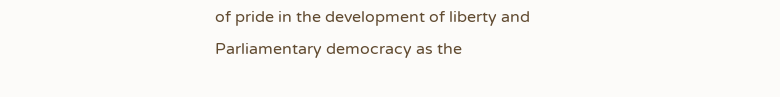of pride in the development of liberty and Parliamentary democracy as the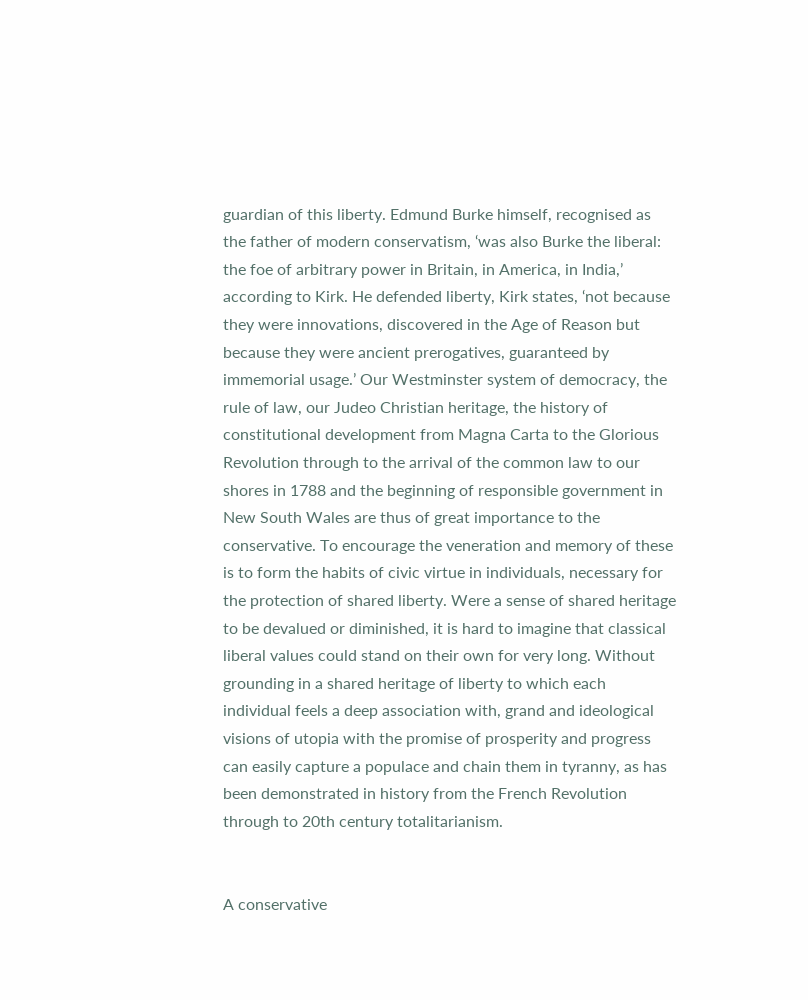guardian of this liberty. Edmund Burke himself, recognised as the father of modern conservatism, ‘was also Burke the liberal: the foe of arbitrary power in Britain, in America, in India,’ according to Kirk. He defended liberty, Kirk states, ‘not because they were innovations, discovered in the Age of Reason but because they were ancient prerogatives, guaranteed by immemorial usage.’ Our Westminster system of democracy, the rule of law, our Judeo Christian heritage, the history of constitutional development from Magna Carta to the Glorious Revolution through to the arrival of the common law to our shores in 1788 and the beginning of responsible government in New South Wales are thus of great importance to the conservative. To encourage the veneration and memory of these is to form the habits of civic virtue in individuals, necessary for the protection of shared liberty. Were a sense of shared heritage to be devalued or diminished, it is hard to imagine that classical liberal values could stand on their own for very long. Without grounding in a shared heritage of liberty to which each individual feels a deep association with, grand and ideological visions of utopia with the promise of prosperity and progress can easily capture a populace and chain them in tyranny, as has been demonstrated in history from the French Revolution through to 20th century totalitarianism.


A conservative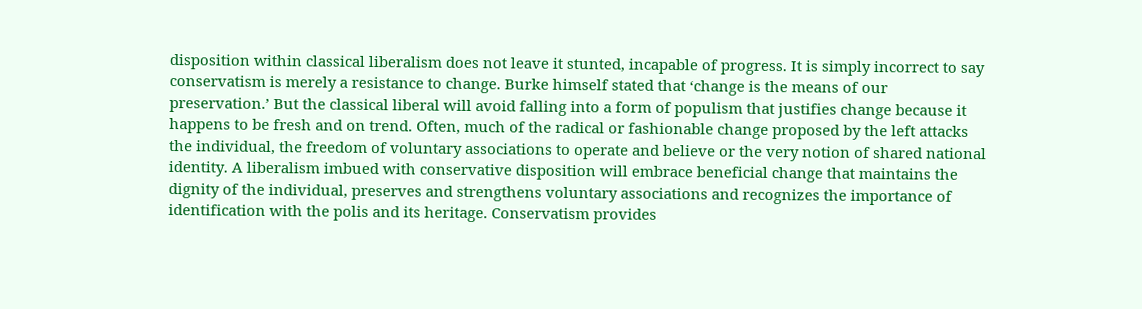disposition within classical liberalism does not leave it stunted, incapable of progress. It is simply incorrect to say conservatism is merely a resistance to change. Burke himself stated that ‘change is the means of our preservation.’ But the classical liberal will avoid falling into a form of populism that justifies change because it happens to be fresh and on trend. Often, much of the radical or fashionable change proposed by the left attacks the individual, the freedom of voluntary associations to operate and believe or the very notion of shared national identity. A liberalism imbued with conservative disposition will embrace beneficial change that maintains the dignity of the individual, preserves and strengthens voluntary associations and recognizes the importance of identification with the polis and its heritage. Conservatism provides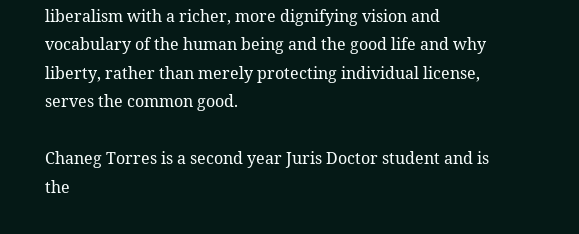liberalism with a richer, more dignifying vision and vocabulary of the human being and the good life and why liberty, rather than merely protecting individual license, serves the common good.

Chaneg Torres is a second year Juris Doctor student and is the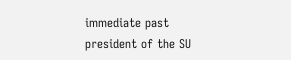immediate past president of the SU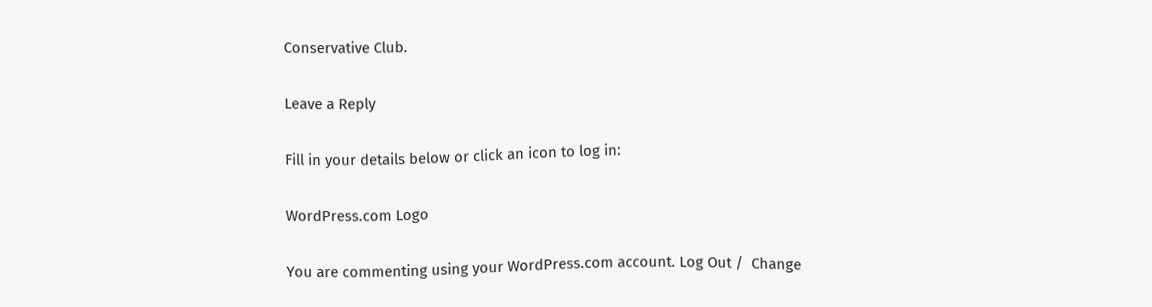Conservative Club.

Leave a Reply

Fill in your details below or click an icon to log in:

WordPress.com Logo

You are commenting using your WordPress.com account. Log Out /  Change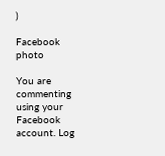)

Facebook photo

You are commenting using your Facebook account. Log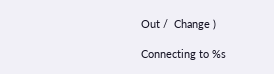Out /  Change )

Connecting to %s